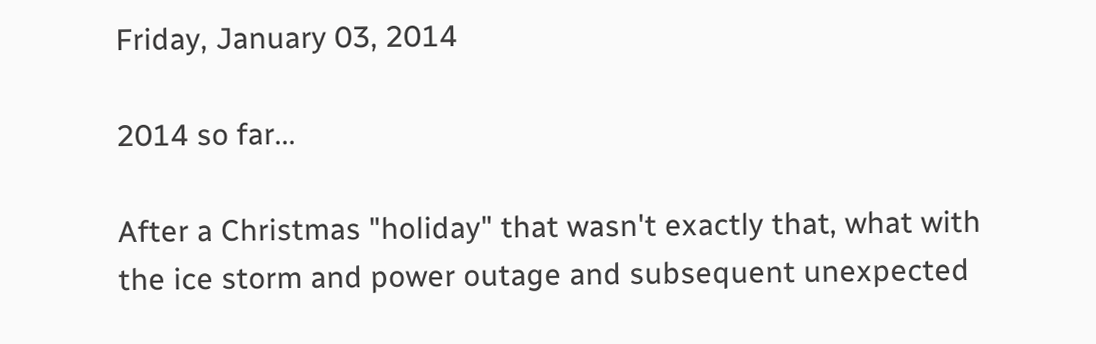Friday, January 03, 2014

2014 so far...

After a Christmas "holiday" that wasn't exactly that, what with the ice storm and power outage and subsequent unexpected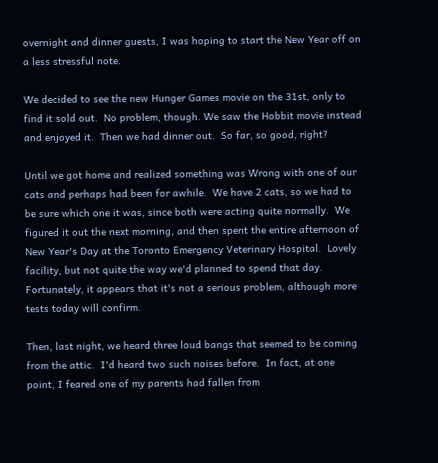overnight and dinner guests, I was hoping to start the New Year off on a less stressful note.

We decided to see the new Hunger Games movie on the 31st, only to find it sold out.  No problem, though. We saw the Hobbit movie instead and enjoyed it.  Then we had dinner out.  So far, so good, right?

Until we got home and realized something was Wrong with one of our cats and perhaps had been for awhile.  We have 2 cats, so we had to be sure which one it was, since both were acting quite normally.  We figured it out the next morning, and then spent the entire afternoon of New Year's Day at the Toronto Emergency Veterinary Hospital.  Lovely facility, but not quite the way we'd planned to spend that day.  Fortunately, it appears that it's not a serious problem, although more tests today will confirm.

Then, last night, we heard three loud bangs that seemed to be coming from the attic.  I'd heard two such noises before.  In fact, at one point, I feared one of my parents had fallen from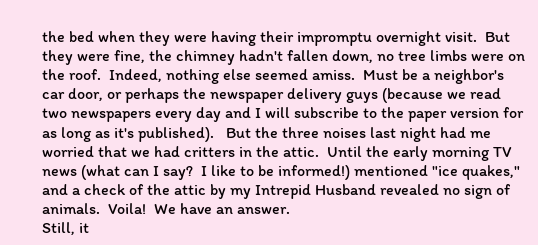the bed when they were having their impromptu overnight visit.  But they were fine, the chimney hadn't fallen down, no tree limbs were on the roof.  Indeed, nothing else seemed amiss.  Must be a neighbor's car door, or perhaps the newspaper delivery guys (because we read two newspapers every day and I will subscribe to the paper version for as long as it's published).   But the three noises last night had me worried that we had critters in the attic.  Until the early morning TV news (what can I say?  I like to be informed!) mentioned "ice quakes," and a check of the attic by my Intrepid Husband revealed no sign of animals.  Voila!  We have an answer.
Still, it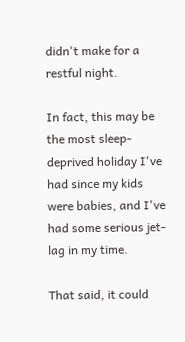didn't make for a restful night.

In fact, this may be the most sleep-deprived holiday I've had since my kids were babies, and I've had some serious jet-lag in my time.

That said, it could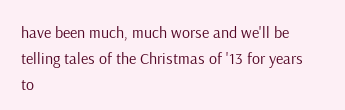have been much, much worse and we'll be telling tales of the Christmas of '13 for years to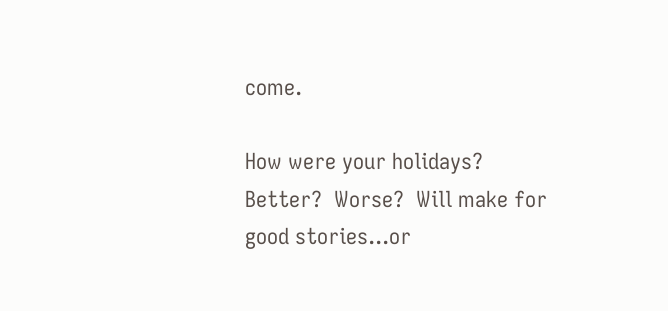come.

How were your holidays?  Better?  Worse?  Will make for good stories...or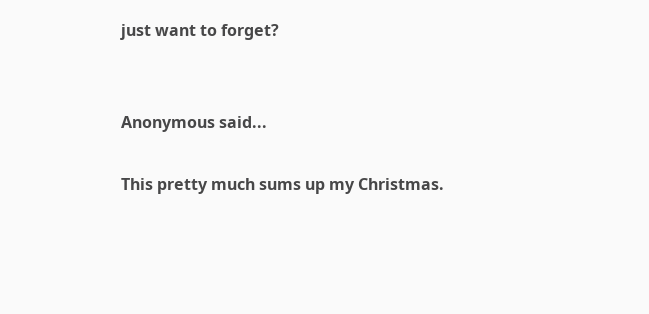just want to forget?


Anonymous said...

This pretty much sums up my Christmas.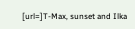[url=]T-Max, sunset and Ilka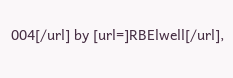004[/url] by [url=]RBElwell[/url],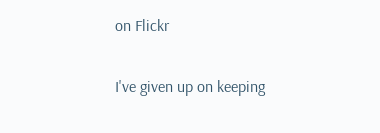on Flickr

I've given up on keeping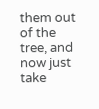them out of the tree, and now just take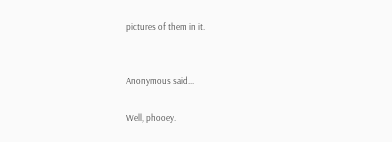pictures of them in it.


Anonymous said...

Well, phooey.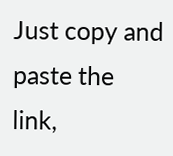Just copy and paste the link,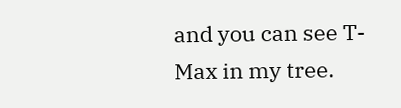and you can see T-Max in my tree.